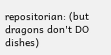repositorian: (but dragons don't DO dishes)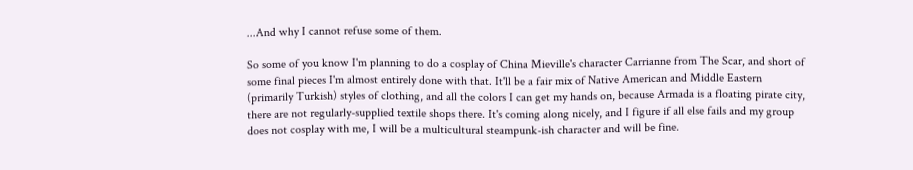...And why I cannot refuse some of them.

So some of you know I'm planning to do a cosplay of China Mieville's character Carrianne from The Scar, and short of some final pieces I'm almost entirely done with that. It'll be a fair mix of Native American and Middle Eastern (primarily Turkish) styles of clothing, and all the colors I can get my hands on, because Armada is a floating pirate city, there are not regularly-supplied textile shops there. It's coming along nicely, and I figure if all else fails and my group does not cosplay with me, I will be a multicultural steampunk-ish character and will be fine.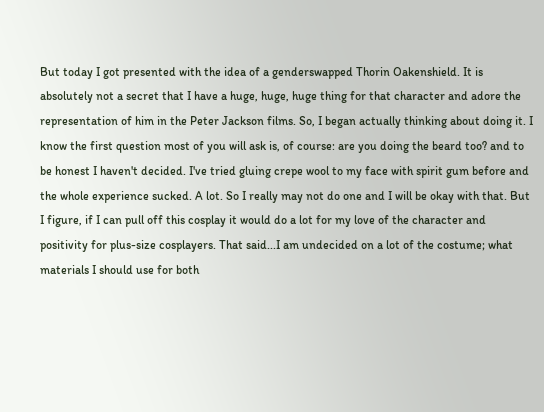But today I got presented with the idea of a genderswapped Thorin Oakenshield. It is absolutely not a secret that I have a huge, huge, huge thing for that character and adore the representation of him in the Peter Jackson films. So, I began actually thinking about doing it. I know the first question most of you will ask is, of course: are you doing the beard too? and to be honest I haven't decided. I've tried gluing crepe wool to my face with spirit gum before and the whole experience sucked. A lot. So I really may not do one and I will be okay with that. But I figure, if I can pull off this cosplay it would do a lot for my love of the character and positivity for plus-size cosplayers. That said...I am undecided on a lot of the costume; what materials I should use for both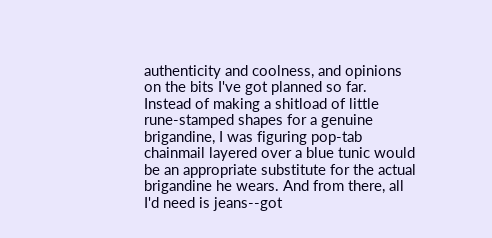authenticity and coolness, and opinions on the bits I've got planned so far. Instead of making a shitload of little rune-stamped shapes for a genuine brigandine, I was figuring pop-tab chainmail layered over a blue tunic would be an appropriate substitute for the actual brigandine he wears. And from there, all I'd need is jeans--got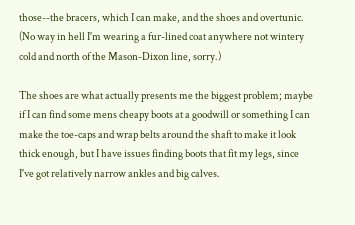those--the bracers, which I can make, and the shoes and overtunic. (No way in hell I'm wearing a fur-lined coat anywhere not wintery cold and north of the Mason-Dixon line, sorry.)

The shoes are what actually presents me the biggest problem; maybe if I can find some mens cheapy boots at a goodwill or something I can make the toe-caps and wrap belts around the shaft to make it look thick enough, but I have issues finding boots that fit my legs, since I've got relatively narrow ankles and big calves.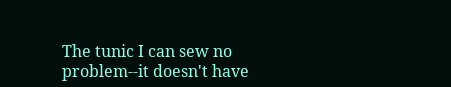The tunic I can sew no problem--it doesn't have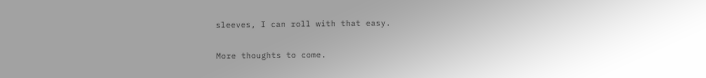sleeves, I can roll with that easy.

More thoughts to come.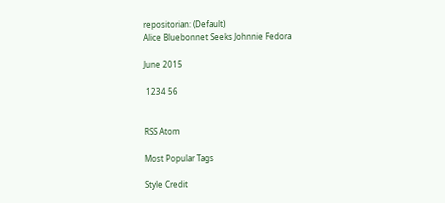repositorian: (Default)
Alice Bluebonnet Seeks Johnnie Fedora

June 2015

 1234 56


RSS Atom

Most Popular Tags

Style Credit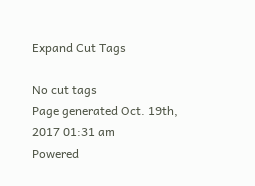Expand Cut Tags

No cut tags
Page generated Oct. 19th, 2017 01:31 am
Powered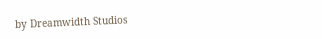by Dreamwidth Studios